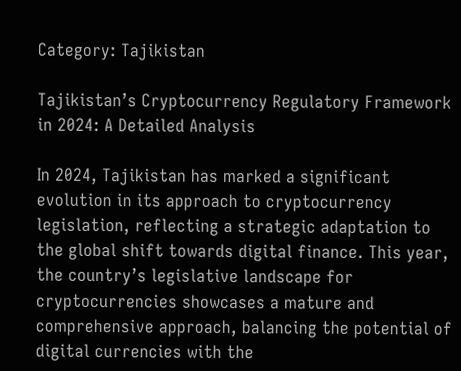Category: Tajikistan

Tajikistan’s Cryptocurrency Regulatory Framework in 2024: A Detailed Analysis

In 2024, Tajikistan has marked a significant evolution in its approach to cryptocurrency legislation, reflecting a strategic adaptation to the global shift towards digital finance. This year, the country’s legislative landscape for cryptocurrencies showcases a mature and comprehensive approach, balancing the potential of digital currencies with the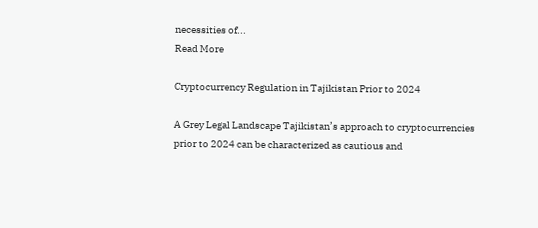necessities of...
Read More

Cryptocurrency Regulation in Tajikistan Prior to 2024

A Grey Legal Landscape Tajikistan’s approach to cryptocurrencies prior to 2024 can be characterized as cautious and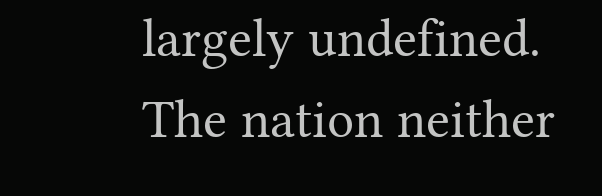largely undefined. The nation neither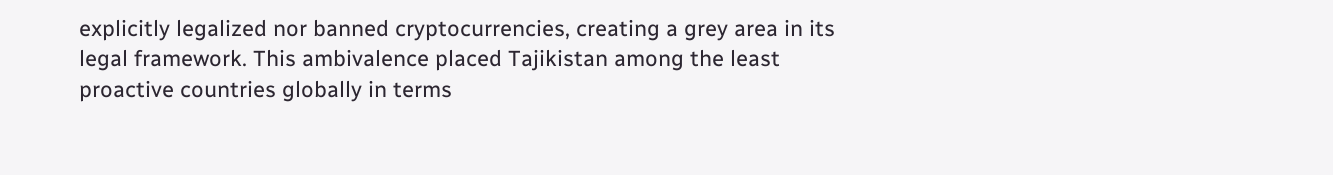explicitly legalized nor banned cryptocurrencies, creating a grey area in its legal framework. This ambivalence placed Tajikistan among the least proactive countries globally in terms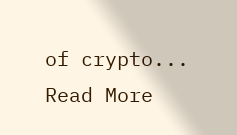of crypto...
Read More